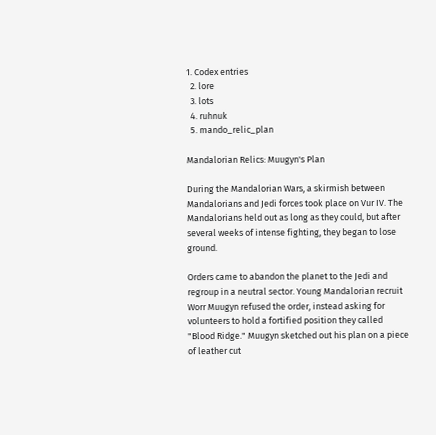1. Codex entries
  2. lore
  3. lots
  4. ruhnuk
  5. mando_relic_plan

Mandalorian Relics: Muugyn's Plan

During the Mandalorian Wars, a skirmish between Mandalorians and Jedi forces took place on Vur IV. The Mandalorians held out as long as they could, but after several weeks of intense fighting, they began to lose ground.

Orders came to abandon the planet to the Jedi and regroup in a neutral sector. Young Mandalorian recruit Worr Muugyn refused the order, instead asking for volunteers to hold a fortified position they called "Blood Ridge." Muugyn sketched out his plan on a piece of leather cut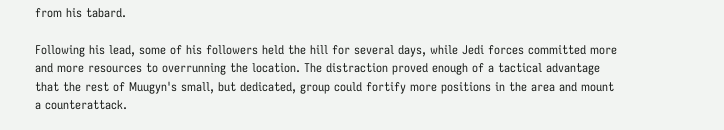from his tabard.

Following his lead, some of his followers held the hill for several days, while Jedi forces committed more and more resources to overrunning the location. The distraction proved enough of a tactical advantage that the rest of Muugyn's small, but dedicated, group could fortify more positions in the area and mount a counterattack.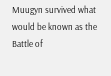Muugyn survived what would be known as the Battle of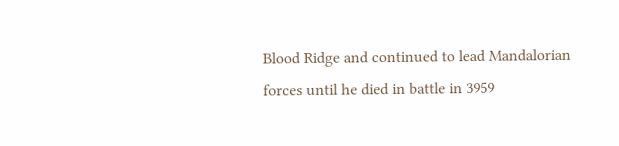Blood Ridge and continued to lead Mandalorian forces until he died in battle in 3959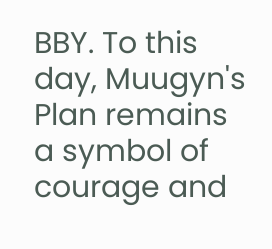BBY. To this day, Muugyn's Plan remains a symbol of courage and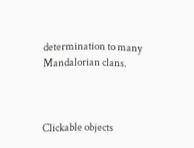determination to many Mandalorian clans.



Clickable objects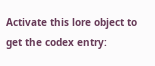Activate this lore object to get the codex entry: